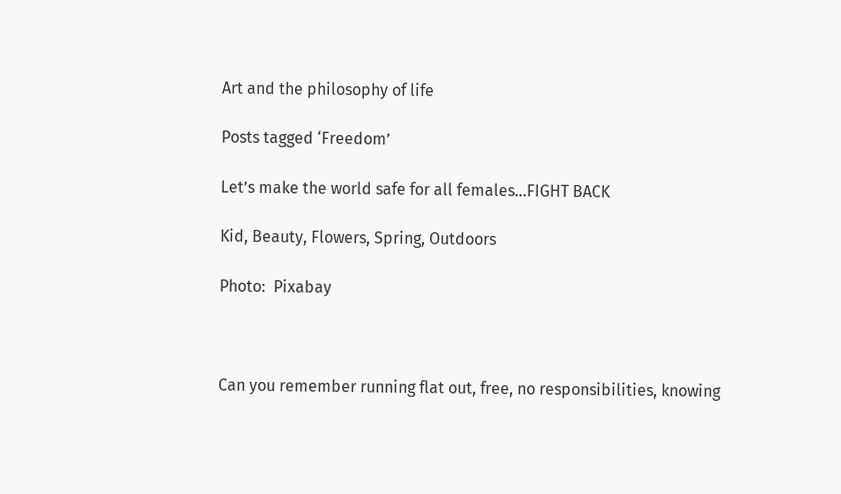Art and the philosophy of life

Posts tagged ‘Freedom’

Let’s make the world safe for all females…FIGHT BACK

Kid, Beauty, Flowers, Spring, Outdoors

Photo:  Pixabay



Can you remember running flat out, free, no responsibilities, knowing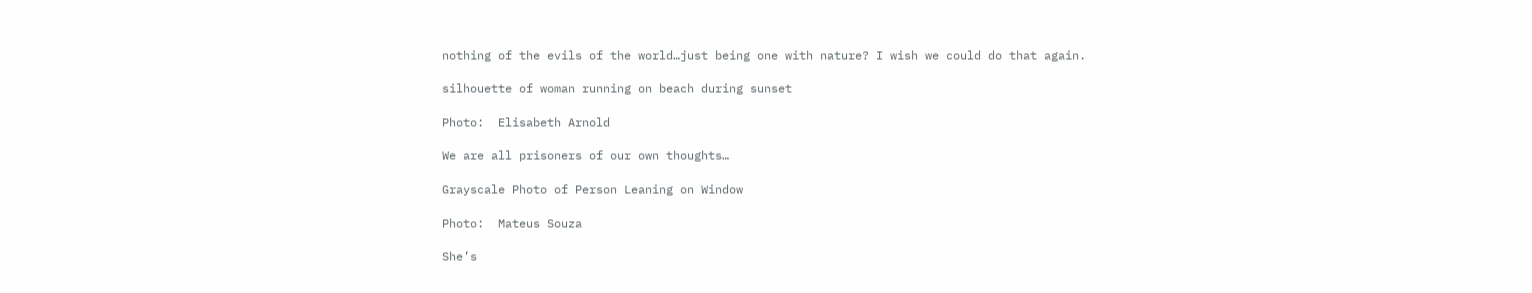nothing of the evils of the world…just being one with nature? I wish we could do that again.

silhouette of woman running on beach during sunset

Photo:  Elisabeth Arnold

We are all prisoners of our own thoughts…

Grayscale Photo of Person Leaning on Window

Photo:  Mateus Souza

She’s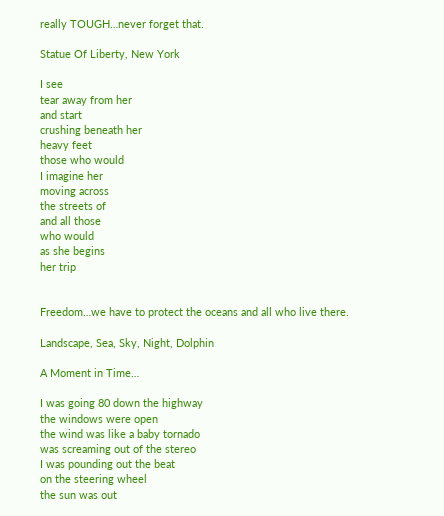really TOUGH…never forget that.

Statue Of Liberty, New York

I see
tear away from her
and start
crushing beneath her
heavy feet
those who would
I imagine her
moving across
the streets of
and all those
who would
as she begins
her trip


Freedom…we have to protect the oceans and all who live there.

Landscape, Sea, Sky, Night, Dolphin

A Moment in Time…

I was going 80 down the highway
the windows were open
the wind was like a baby tornado
was screaming out of the stereo
I was pounding out the beat
on the steering wheel
the sun was out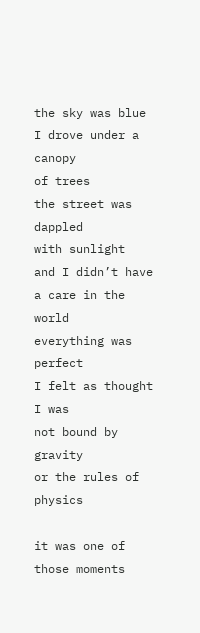the sky was blue
I drove under a canopy
of trees
the street was dappled
with sunlight
and I didn’t have
a care in the world
everything was perfect
I felt as thought I was
not bound by gravity
or the rules of physics

it was one of those moments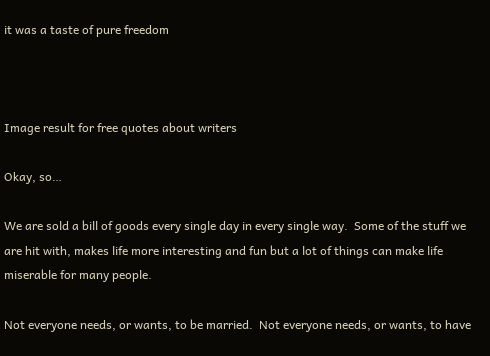it was a taste of pure freedom



Image result for free quotes about writers

Okay, so…

We are sold a bill of goods every single day in every single way.  Some of the stuff we are hit with, makes life more interesting and fun but a lot of things can make life miserable for many people.

Not everyone needs, or wants, to be married.  Not everyone needs, or wants, to have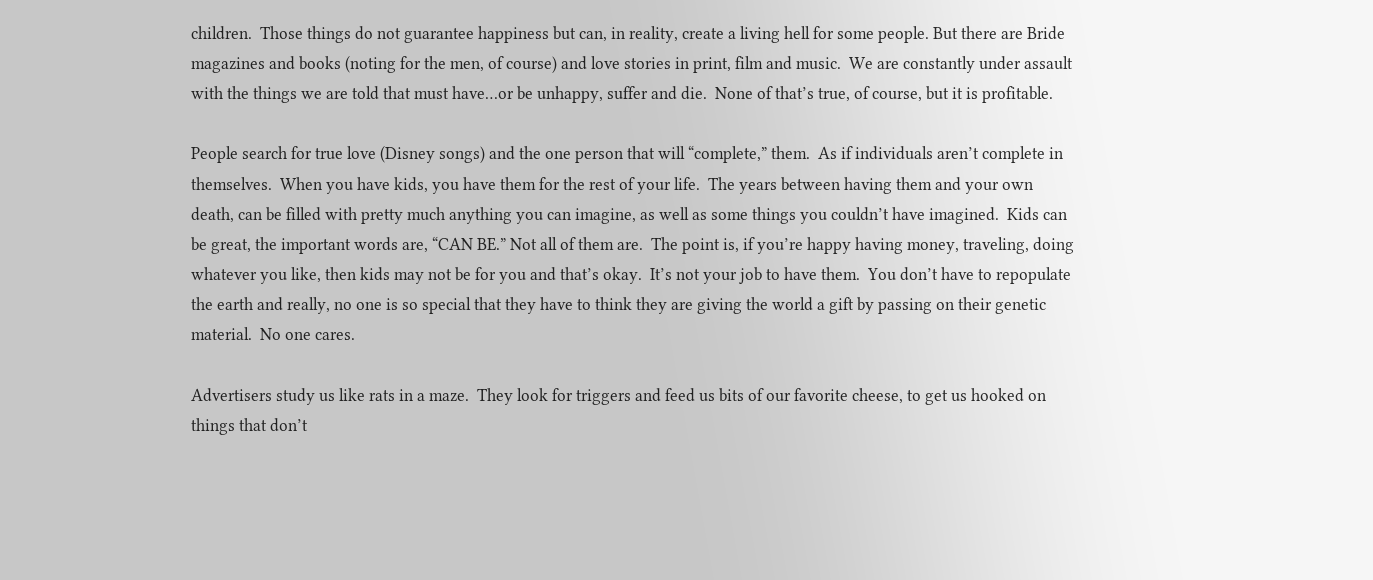children.  Those things do not guarantee happiness but can, in reality, create a living hell for some people. But there are Bride magazines and books (noting for the men, of course) and love stories in print, film and music.  We are constantly under assault with the things we are told that must have…or be unhappy, suffer and die.  None of that’s true, of course, but it is profitable.

People search for true love (Disney songs) and the one person that will “complete,” them.  As if individuals aren’t complete in themselves.  When you have kids, you have them for the rest of your life.  The years between having them and your own death, can be filled with pretty much anything you can imagine, as well as some things you couldn’t have imagined.  Kids can be great, the important words are, “CAN BE.” Not all of them are.  The point is, if you’re happy having money, traveling, doing whatever you like, then kids may not be for you and that’s okay.  It’s not your job to have them.  You don’t have to repopulate the earth and really, no one is so special that they have to think they are giving the world a gift by passing on their genetic material.  No one cares.

Advertisers study us like rats in a maze.  They look for triggers and feed us bits of our favorite cheese, to get us hooked on things that don’t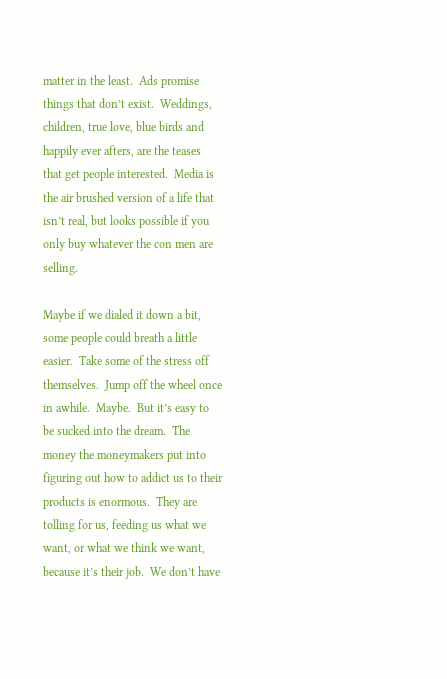matter in the least.  Ads promise things that don’t exist.  Weddings, children, true love, blue birds and happily ever afters, are the teases that get people interested.  Media is the air brushed version of a life that isn’t real, but looks possible if you only buy whatever the con men are selling.

Maybe if we dialed it down a bit, some people could breath a little easier.  Take some of the stress off themselves.  Jump off the wheel once in awhile.  Maybe.  But it’s easy to be sucked into the dream.  The money the moneymakers put into figuring out how to addict us to their products is enormous.  They are tolling for us, feeding us what we want, or what we think we want, because it’s their job.  We don’t have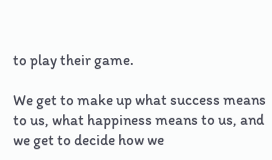to play their game.

We get to make up what success means to us, what happiness means to us, and we get to decide how we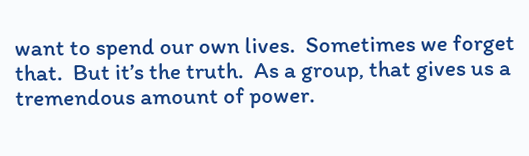want to spend our own lives.  Sometimes we forget that.  But it’s the truth.  As a group, that gives us a tremendous amount of power.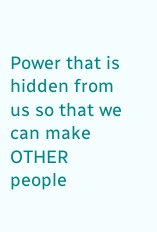Power that is hidden from us so that we can make OTHER people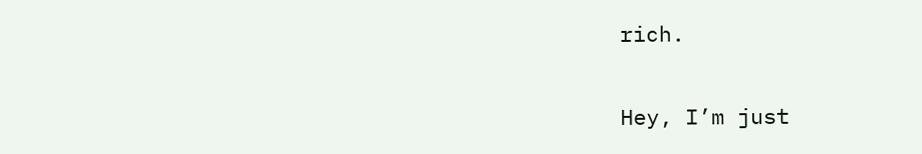rich.

Hey, I’m just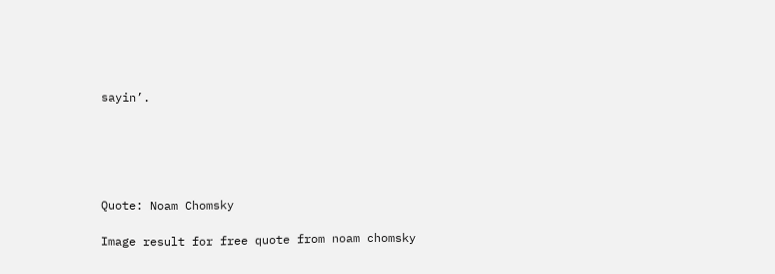sayin’.





Quote: Noam Chomsky

Image result for free quote from noam chomsky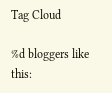Tag Cloud

%d bloggers like this: